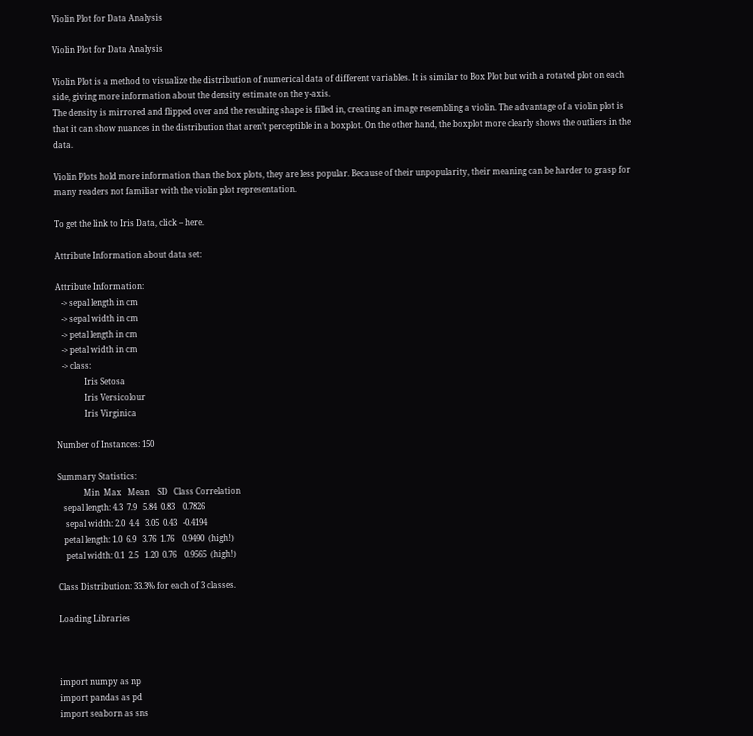Violin Plot for Data Analysis

Violin Plot for Data Analysis

Violin Plot is a method to visualize the distribution of numerical data of different variables. It is similar to Box Plot but with a rotated plot on each side, giving more information about the density estimate on the y-axis.
The density is mirrored and flipped over and the resulting shape is filled in, creating an image resembling a violin. The advantage of a violin plot is that it can show nuances in the distribution that aren’t perceptible in a boxplot. On the other hand, the boxplot more clearly shows the outliers in the data.

Violin Plots hold more information than the box plots, they are less popular. Because of their unpopularity, their meaning can be harder to grasp for many readers not familiar with the violin plot representation.

To get the link to Iris Data, click – here.

Attribute Information about data set:

Attribute Information:
   -> sepal length in cm
   -> sepal width in cm
   -> petal length in cm
   -> petal width in cm
   -> class:
              Iris Setosa
              Iris Versicolour
              Iris Virginica

Number of Instances: 150

Summary Statistics:
             Min  Max   Mean    SD   Class Correlation
   sepal length: 4.3  7.9   5.84  0.83    0.7826
    sepal width: 2.0  4.4   3.05  0.43   -0.4194
   petal length: 1.0  6.9   3.76  1.76    0.9490  (high!)
    petal width: 0.1  2.5   1.20  0.76    0.9565  (high!)

Class Distribution: 33.3% for each of 3 classes.

Loading Libraries



import numpy as np
import pandas as pd
import seaborn as sns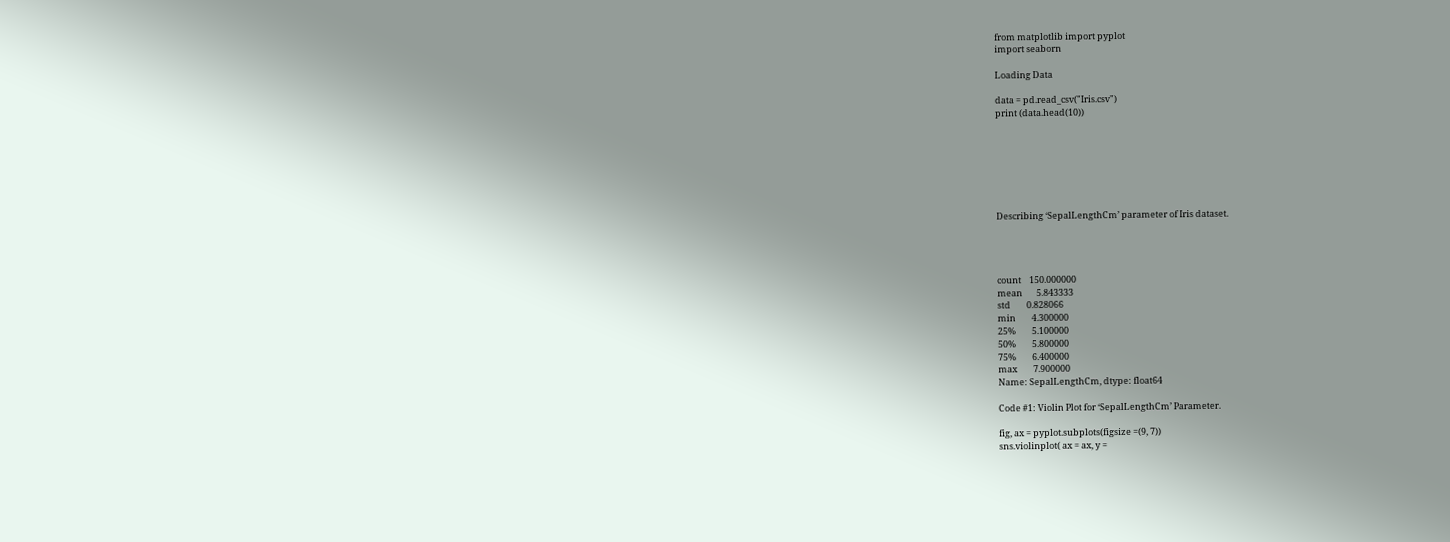from matplotlib import pyplot
import seaborn

Loading Data

data = pd.read_csv("Iris.csv")
print (data.head(10))







Describing ‘SepalLengthCm’ parameter of Iris dataset.




count    150.000000
mean       5.843333
std        0.828066
min        4.300000
25%        5.100000
50%        5.800000
75%        6.400000
max        7.900000
Name: SepalLengthCm, dtype: float64

Code #1: Violin Plot for ‘SepalLengthCm’ Parameter.

fig, ax = pyplot.subplots(figsize =(9, 7))
sns.violinplot( ax = ax, y =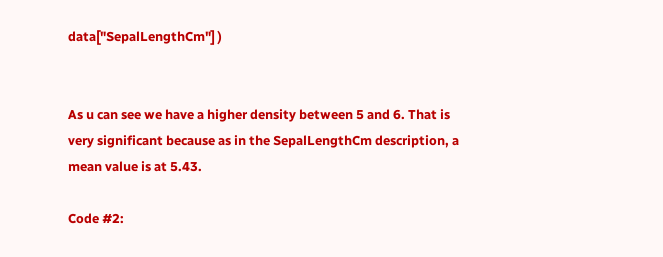data["SepalLengthCm"] )


As u can see we have a higher density between 5 and 6. That is very significant because as in the SepalLengthCm description, a mean value is at 5.43.

Code #2: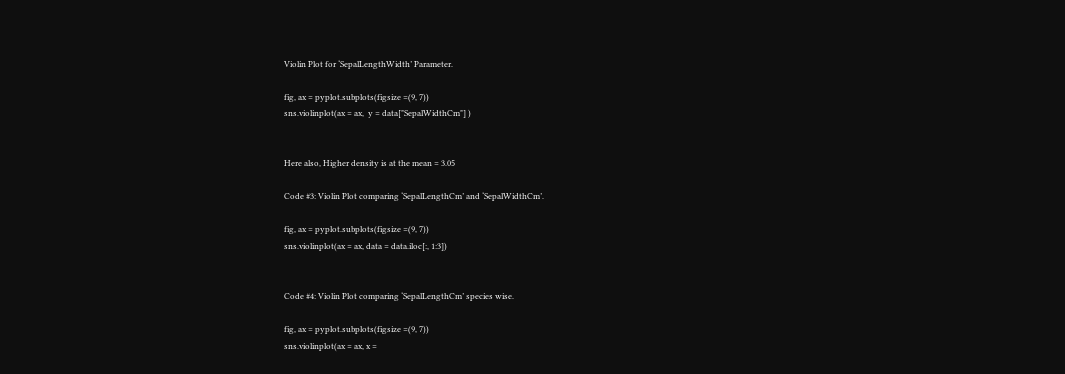Violin Plot for ‘SepalLengthWidth’ Parameter.

fig, ax = pyplot.subplots(figsize =(9, 7))
sns.violinplot(ax = ax,  y = data["SepalWidthCm"] )


Here also, Higher density is at the mean = 3.05

Code #3: Violin Plot comparing ‘SepalLengthCm’ and ‘SepalWidthCm’.

fig, ax = pyplot.subplots(figsize =(9, 7))
sns.violinplot(ax = ax, data = data.iloc[:, 1:3])


Code #4: Violin Plot comparing ‘SepalLengthCm’ species wise.

fig, ax = pyplot.subplots(figsize =(9, 7))
sns.violinplot(ax = ax, x =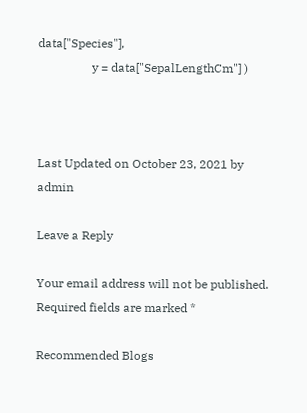data["Species"],
                  y = data["SepalLengthCm"] )



Last Updated on October 23, 2021 by admin

Leave a Reply

Your email address will not be published. Required fields are marked *

Recommended Blogs